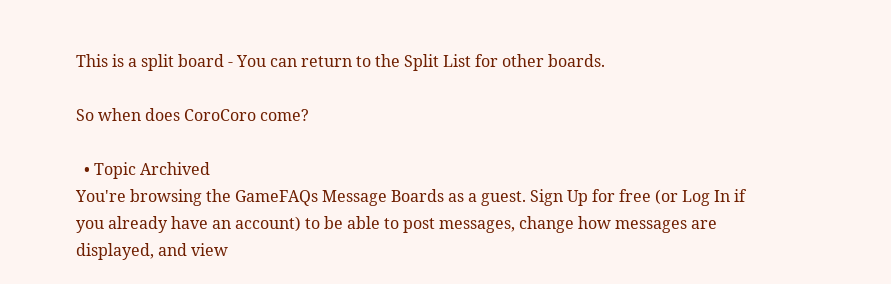This is a split board - You can return to the Split List for other boards.

So when does CoroCoro come?

  • Topic Archived
You're browsing the GameFAQs Message Boards as a guest. Sign Up for free (or Log In if you already have an account) to be able to post messages, change how messages are displayed, and view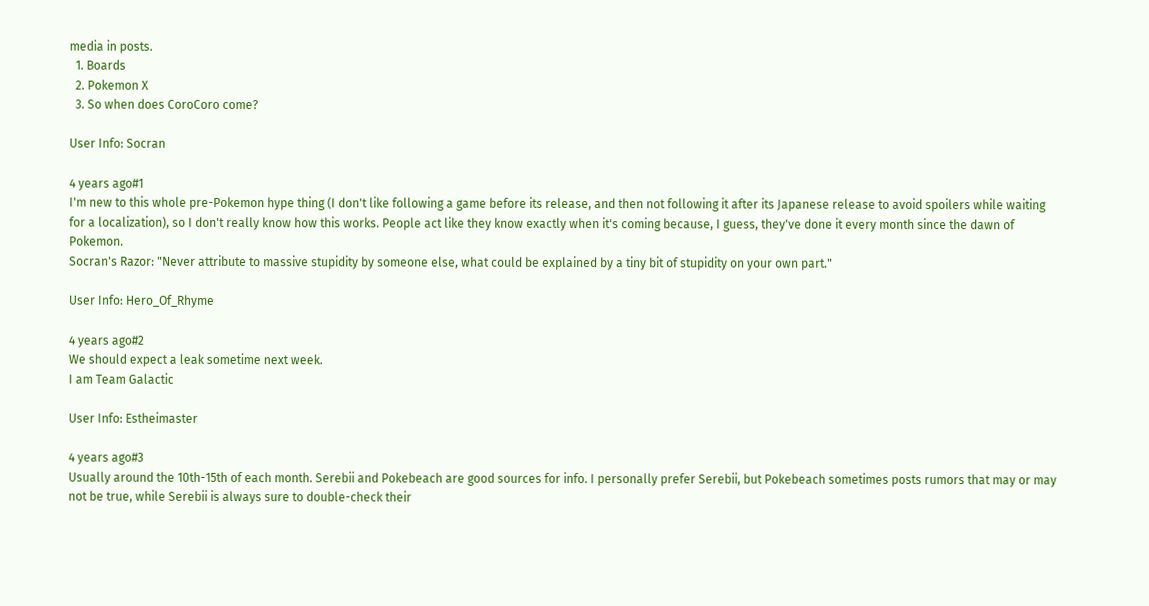media in posts.
  1. Boards
  2. Pokemon X
  3. So when does CoroCoro come?

User Info: Socran

4 years ago#1
I'm new to this whole pre-Pokemon hype thing (I don't like following a game before its release, and then not following it after its Japanese release to avoid spoilers while waiting for a localization), so I don't really know how this works. People act like they know exactly when it's coming because, I guess, they've done it every month since the dawn of Pokemon.
Socran's Razor: "Never attribute to massive stupidity by someone else, what could be explained by a tiny bit of stupidity on your own part."

User Info: Hero_Of_Rhyme

4 years ago#2
We should expect a leak sometime next week.
I am Team Galactic

User Info: Estheimaster

4 years ago#3
Usually around the 10th-15th of each month. Serebii and Pokebeach are good sources for info. I personally prefer Serebii, but Pokebeach sometimes posts rumors that may or may not be true, while Serebii is always sure to double-check their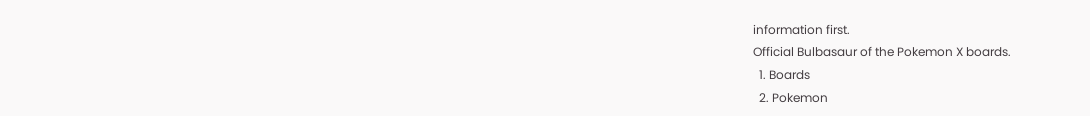information first.
Official Bulbasaur of the Pokemon X boards.
  1. Boards
  2. Pokemon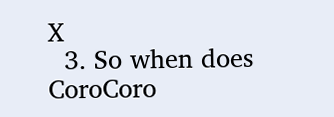X
  3. So when does CoroCoro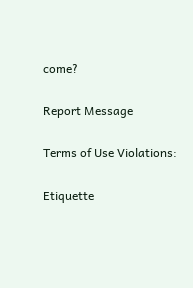come?

Report Message

Terms of Use Violations:

Etiquette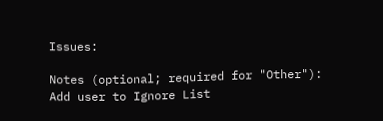Issues:

Notes (optional; required for "Other"):
Add user to Ignore List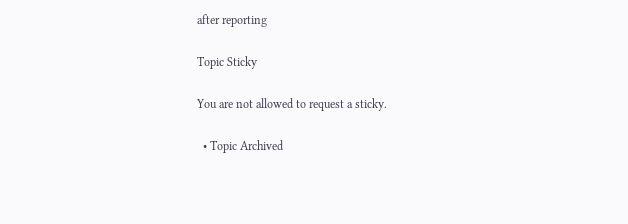after reporting

Topic Sticky

You are not allowed to request a sticky.

  • Topic Archived